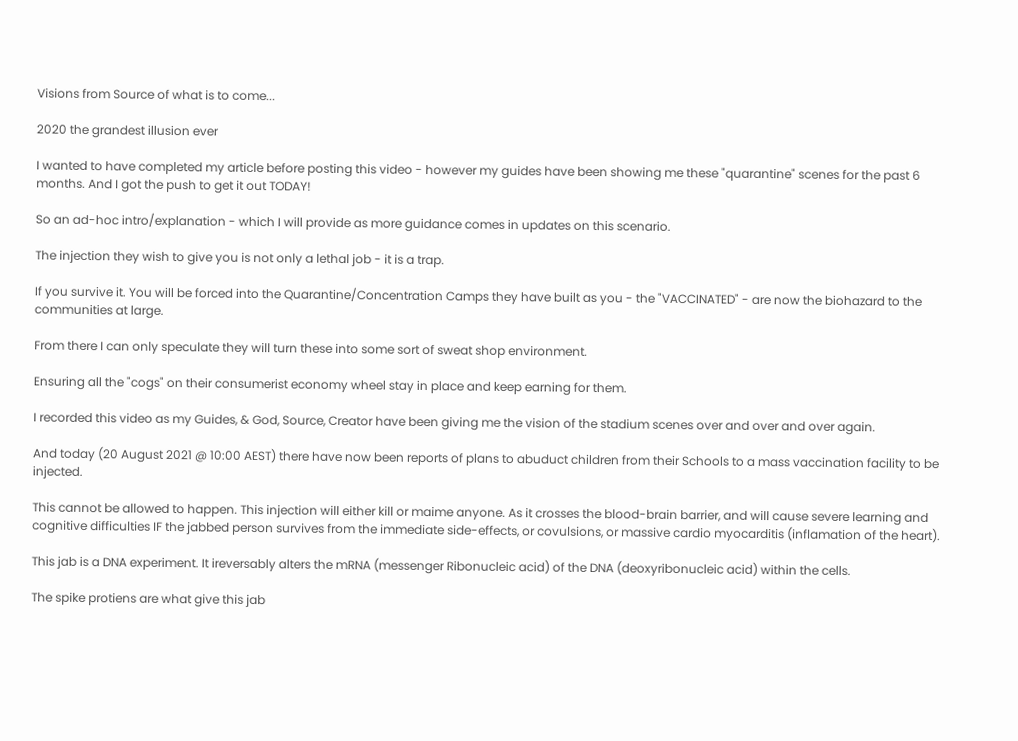Visions from Source of what is to come...

2020 the grandest illusion ever

I wanted to have completed my article before posting this video - however my guides have been showing me these "quarantine" scenes for the past 6 months. And I got the push to get it out TODAY!

So an ad-hoc intro/explanation - which I will provide as more guidance comes in updates on this scenario.

The injection they wish to give you is not only a lethal job - it is a trap.

If you survive it. You will be forced into the Quarantine/Concentration Camps they have built as you - the "VACCINATED" - are now the biohazard to the communities at large.

From there I can only speculate they will turn these into some sort of sweat shop environment.

Ensuring all the "cogs" on their consumerist economy wheel stay in place and keep earning for them.

I recorded this video as my Guides, & God, Source, Creator have been giving me the vision of the stadium scenes over and over and over again.

And today (20 August 2021 @ 10:00 AEST) there have now been reports of plans to abuduct children from their Schools to a mass vaccination facility to be injected.

This cannot be allowed to happen. This injection will either kill or maime anyone. As it crosses the blood-brain barrier, and will cause severe learning and cognitive difficulties IF the jabbed person survives from the immediate side-effects, or covulsions, or massive cardio myocarditis (inflamation of the heart).

This jab is a DNA experiment. It ireversably alters the mRNA (messenger Ribonucleic acid) of the DNA (deoxyribonucleic acid) within the cells.

The spike protiens are what give this jab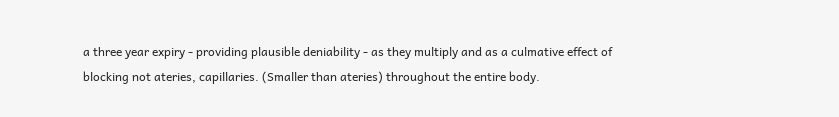a three year expiry - providing plausible deniability - as they multiply and as a culmative effect of blocking not ateries, capillaries. (Smaller than ateries) throughout the entire body.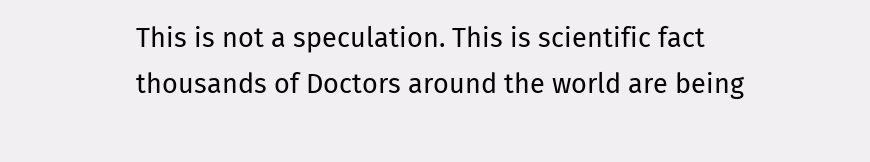This is not a speculation. This is scientific fact thousands of Doctors around the world are being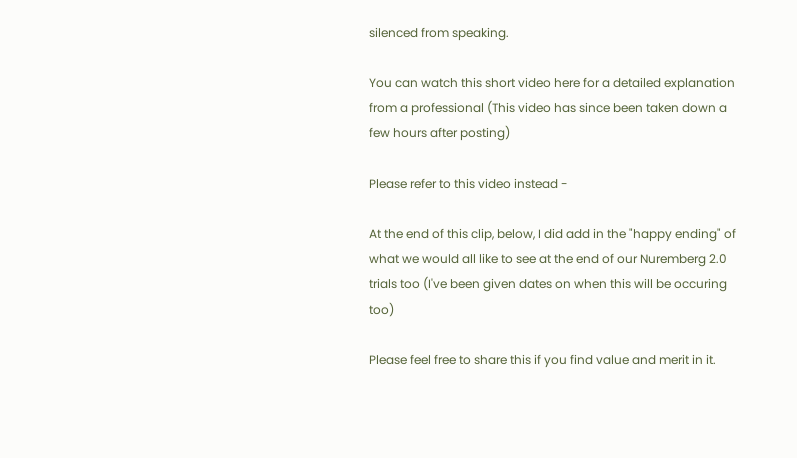silenced from speaking.

You can watch this short video here for a detailed explanation from a professional (This video has since been taken down a few hours after posting)

Please refer to this video instead -

At the end of this clip, below, I did add in the "happy ending" of what we would all like to see at the end of our Nuremberg 2.0 trials too (I've been given dates on when this will be occuring too)

Please feel free to share this if you find value and merit in it.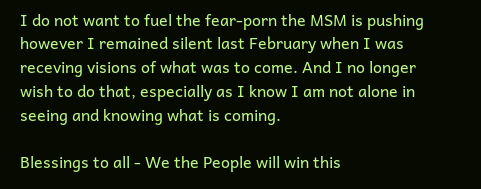I do not want to fuel the fear-porn the MSM is pushing however I remained silent last February when I was receving visions of what was to come. And I no longer wish to do that, especially as I know I am not alone in seeing and knowing what is coming.

Blessings to all - We the People will win this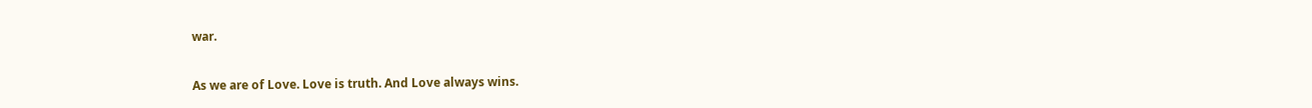war.

As we are of Love. Love is truth. And Love always wins.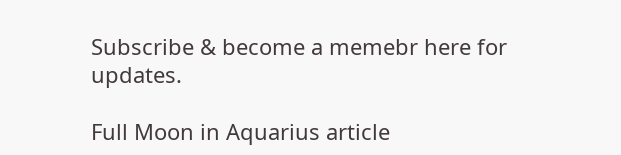Subscribe & become a memebr here for updates.

Full Moon in Aquarius article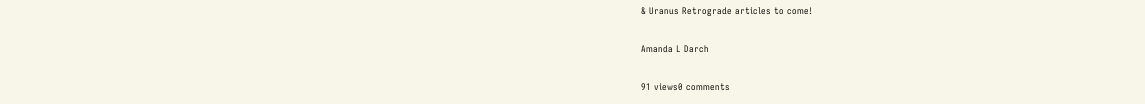& Uranus Retrograde articles to come!

Amanda L Darch

91 views0 comments